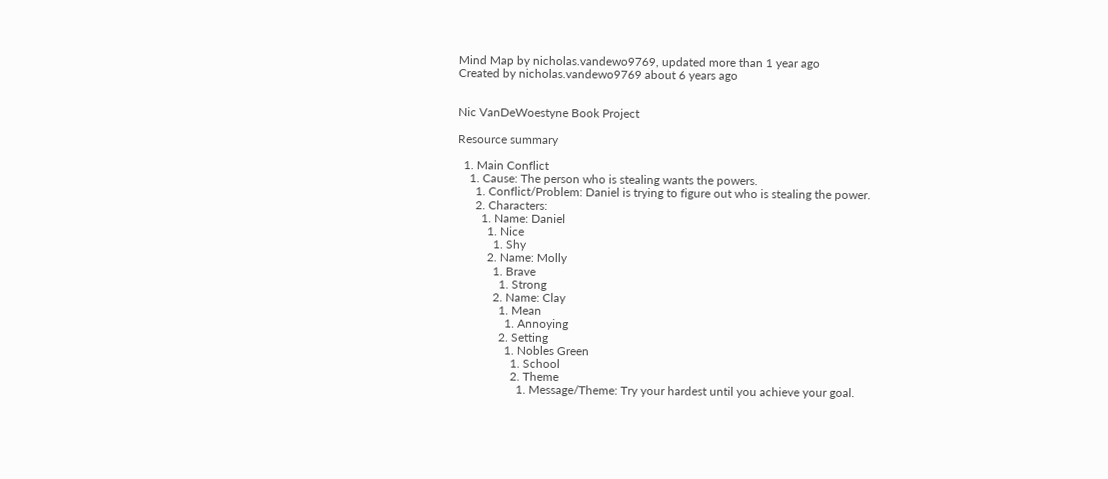Mind Map by nicholas.vandewo9769, updated more than 1 year ago
Created by nicholas.vandewo9769 about 6 years ago


Nic VanDeWoestyne Book Project

Resource summary

  1. Main Conflict
    1. Cause: The person who is stealing wants the powers.
      1. Conflict/Problem: Daniel is trying to figure out who is stealing the power.
      2. Characters:
        1. Name: Daniel
          1. Nice
            1. Shy
          2. Name: Molly
            1. Brave
              1. Strong
            2. Name: Clay
              1. Mean
                1. Annoying
              2. Setting
                1. Nobles Green
                  1. School
                  2. Theme
                    1. Message/Theme: Try your hardest until you achieve your goal.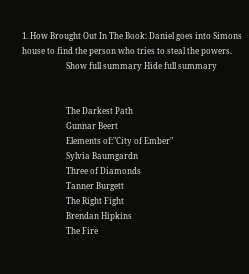1. How Brought Out In The Book: Daniel goes into Simons house to find the person who tries to steal the powers.
                      Show full summary Hide full summary


                      The Darkest Path
                      Gunnar Beert
                      Elements of:"City of Ember"
                      Sylvia Baumgardn
                      Three of Diamonds
                      Tanner Burgett
                      The Right Fight
                      Brendan Hipkins
                      The Fire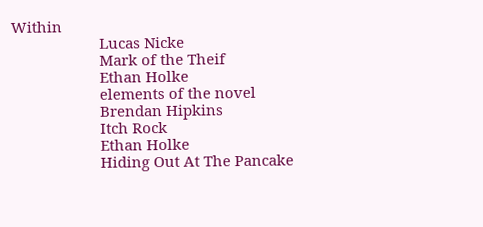Within
                      Lucas Nicke
                      Mark of the Theif
                      Ethan Holke
                      elements of the novel
                      Brendan Hipkins
                      Itch Rock
                      Ethan Holke
                      Hiding Out At The Pancake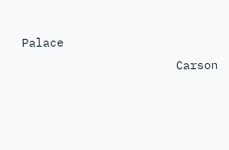Palace
                      Carson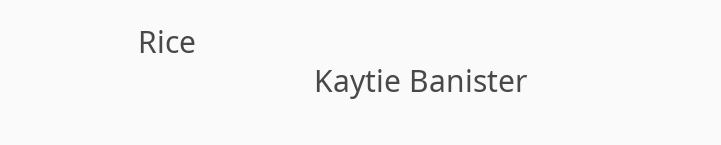Rice
                      Kaytie Banister